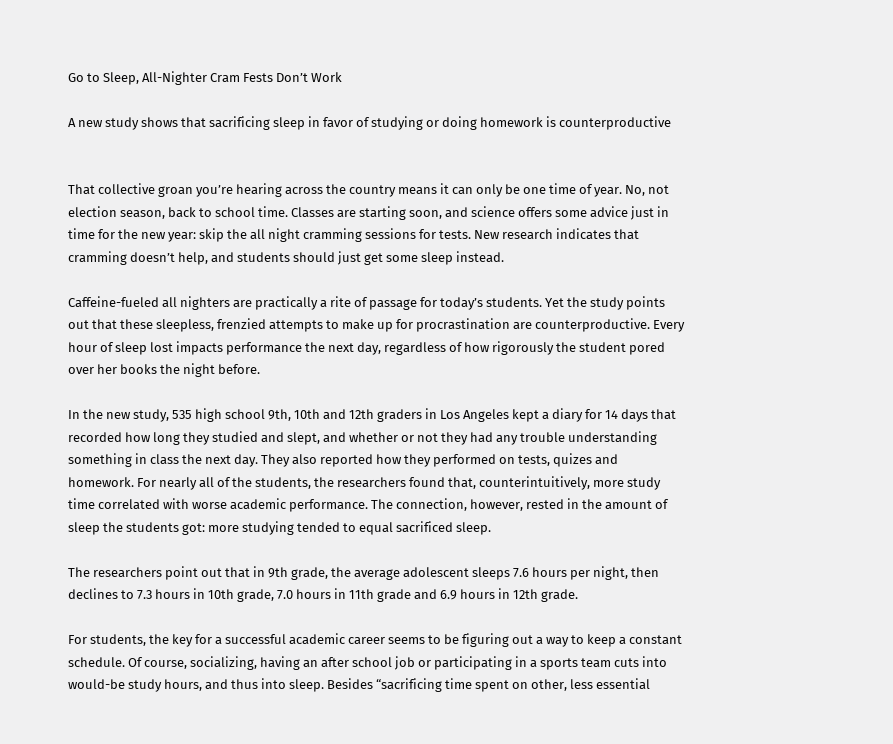Go to Sleep, All-Nighter Cram Fests Don’t Work

A new study shows that sacrificing sleep in favor of studying or doing homework is counterproductive


That collective groan you’re hearing across the country means it can only be one time of year. No, not election season, back to school time. Classes are starting soon, and science offers some advice just in time for the new year: skip the all night cramming sessions for tests. New research indicates that cramming doesn’t help, and students should just get some sleep instead.

Caffeine-fueled all nighters are practically a rite of passage for today’s students. Yet the study points out that these sleepless, frenzied attempts to make up for procrastination are counterproductive. Every hour of sleep lost impacts performance the next day, regardless of how rigorously the student pored over her books the night before.

In the new study, 535 high school 9th, 10th and 12th graders in Los Angeles kept a diary for 14 days that recorded how long they studied and slept, and whether or not they had any trouble understanding something in class the next day. They also reported how they performed on tests, quizes and homework. For nearly all of the students, the researchers found that, counterintuitively, more study time correlated with worse academic performance. The connection, however, rested in the amount of sleep the students got: more studying tended to equal sacrificed sleep.

The researchers point out that in 9th grade, the average adolescent sleeps 7.6 hours per night, then declines to 7.3 hours in 10th grade, 7.0 hours in 11th grade and 6.9 hours in 12th grade.

For students, the key for a successful academic career seems to be figuring out a way to keep a constant schedule. Of course, socializing, having an after school job or participating in a sports team cuts into would-be study hours, and thus into sleep. Besides “sacrificing time spent on other, less essential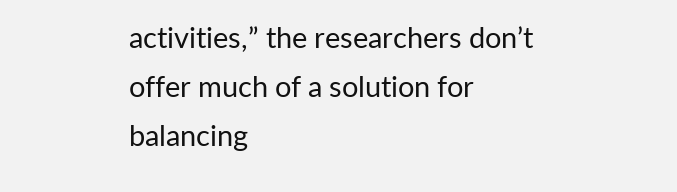activities,” the researchers don’t offer much of a solution for balancing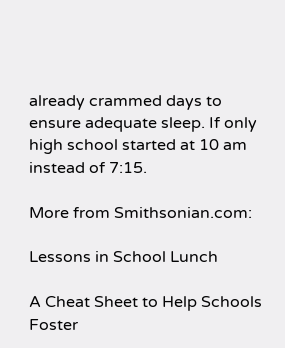already crammed days to ensure adequate sleep. If only high school started at 10 am instead of 7:15.

More from Smithsonian.com:

Lessons in School Lunch

A Cheat Sheet to Help Schools Foster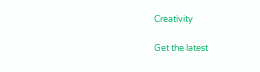Creativity

Get the latest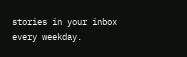stories in your inbox every weekday.